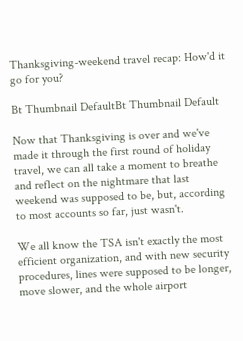Thanksgiving-weekend travel recap: How'd it go for you?

Bt Thumbnail DefaultBt Thumbnail Default

Now that Thanksgiving is over and we've made it through the first round of holiday travel, we can all take a moment to breathe and reflect on the nightmare that last weekend was supposed to be, but, according to most accounts so far, just wasn't.

We all know the TSA isn't exactly the most efficient organization, and with new security procedures, lines were supposed to be longer, move slower, and the whole airport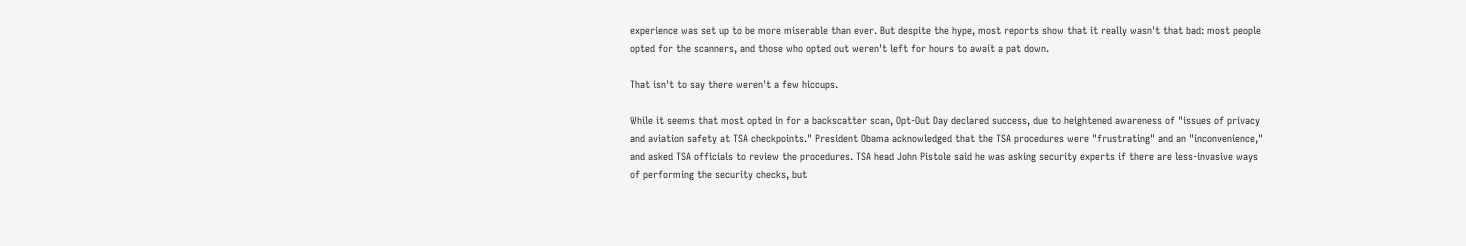experience was set up to be more miserable than ever. But despite the hype, most reports show that it really wasn't that bad: most people opted for the scanners, and those who opted out weren't left for hours to await a pat down.

That isn't to say there weren't a few hiccups.

While it seems that most opted in for a backscatter scan, Opt-Out Day declared success, due to heightened awareness of "issues of privacy and aviation safety at TSA checkpoints." President Obama acknowledged that the TSA procedures were "frustrating" and an "inconvenience," and asked TSA officials to review the procedures. TSA head John Pistole said he was asking security experts if there are less-invasive ways of performing the security checks, but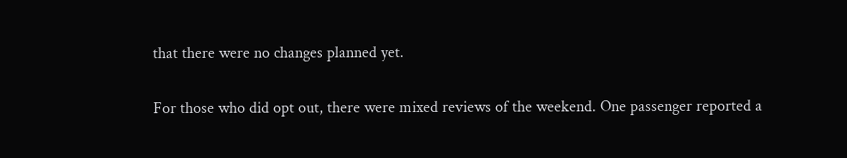that there were no changes planned yet.

For those who did opt out, there were mixed reviews of the weekend. One passenger reported a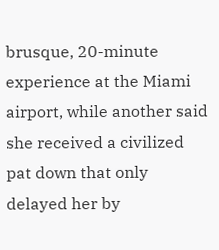brusque, 20-minute experience at the Miami airport, while another said she received a civilized pat down that only delayed her by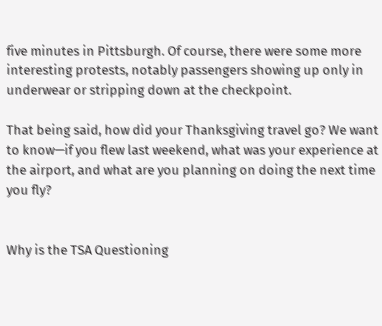five minutes in Pittsburgh. Of course, there were some more interesting protests, notably passengers showing up only in underwear or stripping down at the checkpoint.

That being said, how did your Thanksgiving travel go? We want to know—if you flew last weekend, what was your experience at the airport, and what are you planning on doing the next time you fly?


Why is the TSA Questioning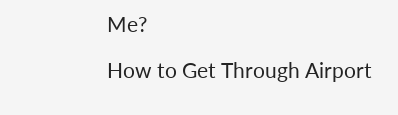Me?

How to Get Through Airport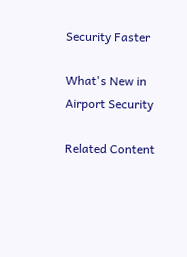Security Faster

What's New in Airport Security

Related Content